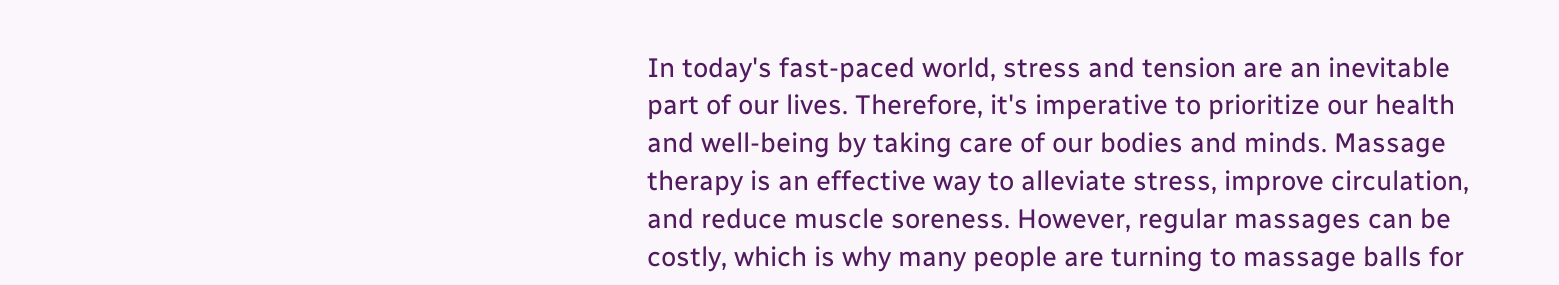In today's fast-paced world, stress and tension are an inevitable part of our lives. Therefore, it's imperative to prioritize our health and well-being by taking care of our bodies and minds. Massage therapy is an effective way to alleviate stress, improve circulation, and reduce muscle soreness. However, regular massages can be costly, which is why many people are turning to massage balls for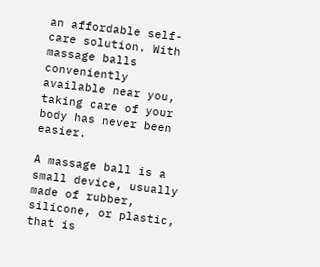an affordable self-care solution. With massage balls conveniently available near you, taking care of your body has never been easier.

A massage ball is a small device, usually made of rubber, silicone, or plastic, that is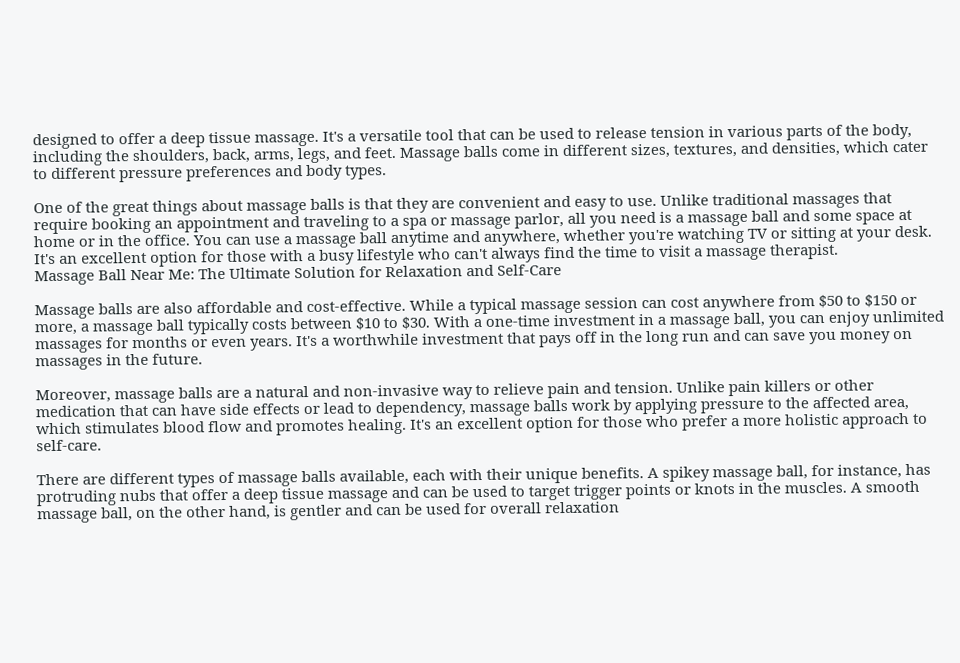designed to offer a deep tissue massage. It's a versatile tool that can be used to release tension in various parts of the body, including the shoulders, back, arms, legs, and feet. Massage balls come in different sizes, textures, and densities, which cater to different pressure preferences and body types.

One of the great things about massage balls is that they are convenient and easy to use. Unlike traditional massages that require booking an appointment and traveling to a spa or massage parlor, all you need is a massage ball and some space at home or in the office. You can use a massage ball anytime and anywhere, whether you're watching TV or sitting at your desk. It's an excellent option for those with a busy lifestyle who can't always find the time to visit a massage therapist.
Massage Ball Near Me: The Ultimate Solution for Relaxation and Self-Care

Massage balls are also affordable and cost-effective. While a typical massage session can cost anywhere from $50 to $150 or more, a massage ball typically costs between $10 to $30. With a one-time investment in a massage ball, you can enjoy unlimited massages for months or even years. It's a worthwhile investment that pays off in the long run and can save you money on massages in the future.

Moreover, massage balls are a natural and non-invasive way to relieve pain and tension. Unlike pain killers or other medication that can have side effects or lead to dependency, massage balls work by applying pressure to the affected area, which stimulates blood flow and promotes healing. It's an excellent option for those who prefer a more holistic approach to self-care.

There are different types of massage balls available, each with their unique benefits. A spikey massage ball, for instance, has protruding nubs that offer a deep tissue massage and can be used to target trigger points or knots in the muscles. A smooth massage ball, on the other hand, is gentler and can be used for overall relaxation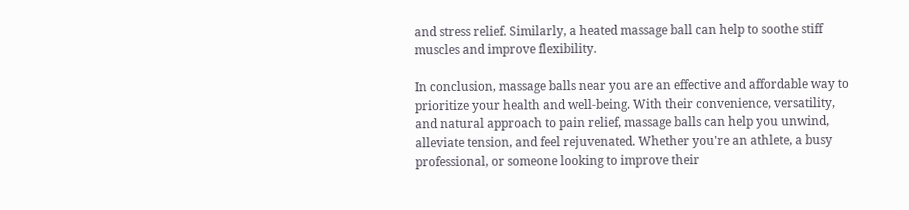and stress relief. Similarly, a heated massage ball can help to soothe stiff muscles and improve flexibility.

In conclusion, massage balls near you are an effective and affordable way to prioritize your health and well-being. With their convenience, versatility, and natural approach to pain relief, massage balls can help you unwind, alleviate tension, and feel rejuvenated. Whether you're an athlete, a busy professional, or someone looking to improve their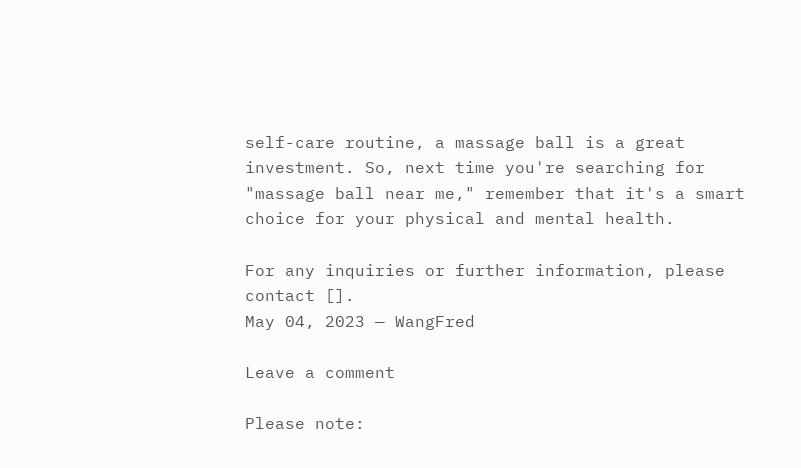self-care routine, a massage ball is a great investment. So, next time you're searching for "massage ball near me," remember that it's a smart choice for your physical and mental health.

For any inquiries or further information, please contact [].
May 04, 2023 — WangFred

Leave a comment

Please note: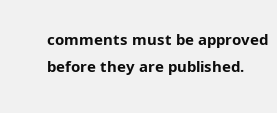comments must be approved before they are published.